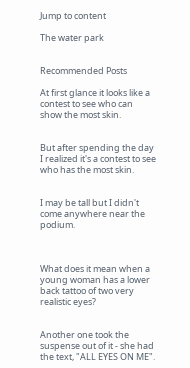Jump to content

The water park


Recommended Posts

At first glance it looks like a contest to see who can show the most skin.


But after spending the day I realized it's a contest to see who has the most skin.


I may be tall but I didn't come anywhere near the podium.



What does it mean when a young woman has a lower back tattoo of two very realistic eyes?


Another one took the suspense out of it - she had the text, "ALL EYES ON ME".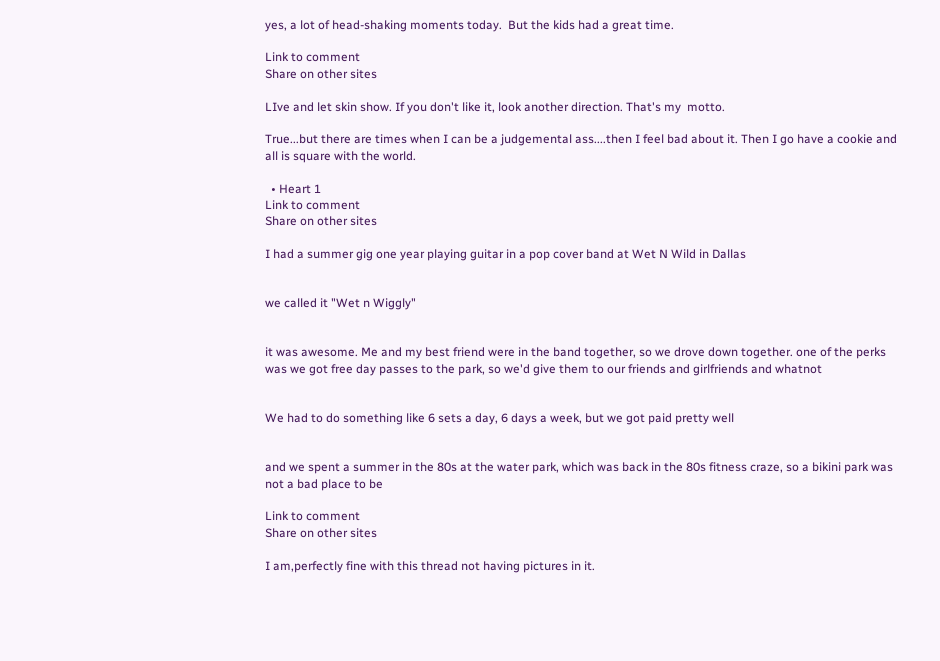yes, a lot of head-shaking moments today.  But the kids had a great time.

Link to comment
Share on other sites

LIve and let skin show. If you don't like it, look another direction. That's my  motto.

True...but there are times when I can be a judgemental ass....then I feel bad about it. Then I go have a cookie and all is square with the world.

  • Heart 1
Link to comment
Share on other sites

I had a summer gig one year playing guitar in a pop cover band at Wet N Wild in Dallas


we called it "Wet n Wiggly"


it was awesome. Me and my best friend were in the band together, so we drove down together. one of the perks was we got free day passes to the park, so we'd give them to our friends and girlfriends and whatnot


We had to do something like 6 sets a day, 6 days a week, but we got paid pretty well


and we spent a summer in the 80s at the water park, which was back in the 80s fitness craze, so a bikini park was not a bad place to be

Link to comment
Share on other sites

I am,perfectly fine with this thread not having pictures in it.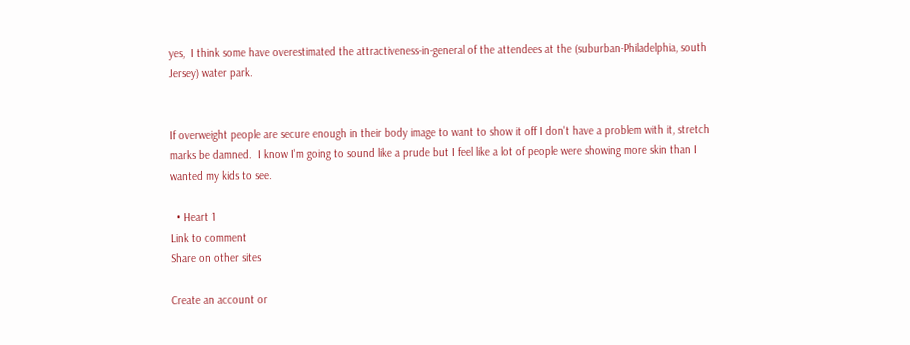yes,  I think some have overestimated the attractiveness-in-general of the attendees at the (suburban-Philadelphia, south Jersey) water park.


If overweight people are secure enough in their body image to want to show it off I don't have a problem with it, stretch marks be damned.  I know I'm going to sound like a prude but I feel like a lot of people were showing more skin than I wanted my kids to see.

  • Heart 1
Link to comment
Share on other sites

Create an account or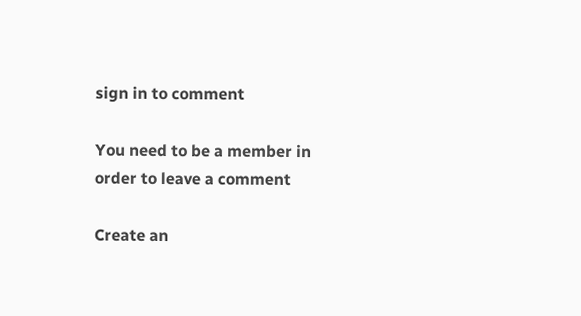sign in to comment

You need to be a member in order to leave a comment

Create an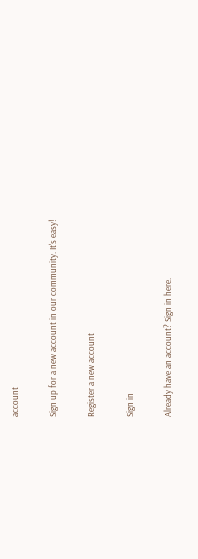account

Sign up for a new account in our community. It's easy!

Register a new account

Sign in

Already have an account? Sign in here.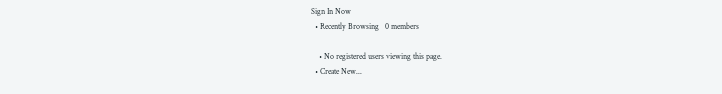Sign In Now
  • Recently Browsing   0 members

    • No registered users viewing this page.
  • Create New...